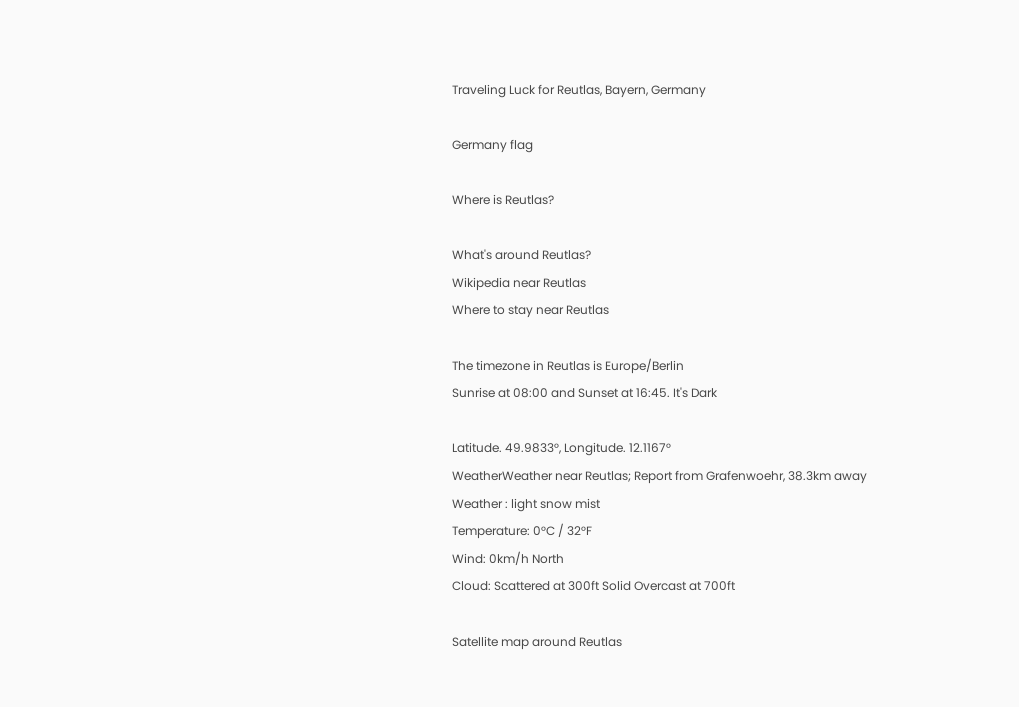Traveling Luck for Reutlas, Bayern, Germany

Germany flag

Where is Reutlas?

What's around Reutlas?
Wikipedia near Reutlas
Where to stay near Reutlas

The timezone in Reutlas is Europe/Berlin
Sunrise at 08:00 and Sunset at 16:45. It's Dark

Latitude. 49.9833°, Longitude. 12.1167°
WeatherWeather near Reutlas; Report from Grafenwoehr, 38.3km away
Weather : light snow mist
Temperature: 0°C / 32°F
Wind: 0km/h North
Cloud: Scattered at 300ft Solid Overcast at 700ft

Satellite map around Reutlas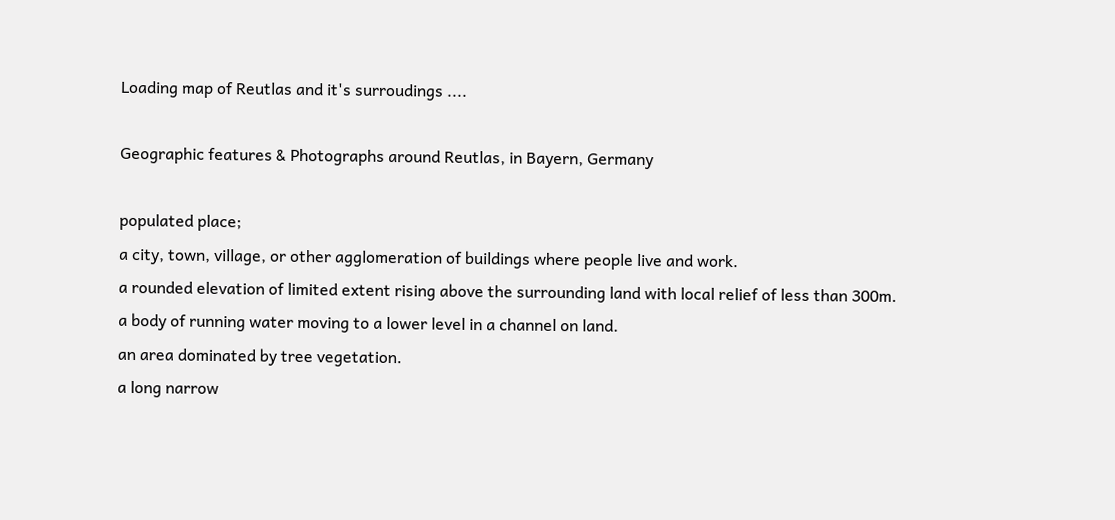Loading map of Reutlas and it's surroudings ....

Geographic features & Photographs around Reutlas, in Bayern, Germany

populated place;
a city, town, village, or other agglomeration of buildings where people live and work.
a rounded elevation of limited extent rising above the surrounding land with local relief of less than 300m.
a body of running water moving to a lower level in a channel on land.
an area dominated by tree vegetation.
a long narrow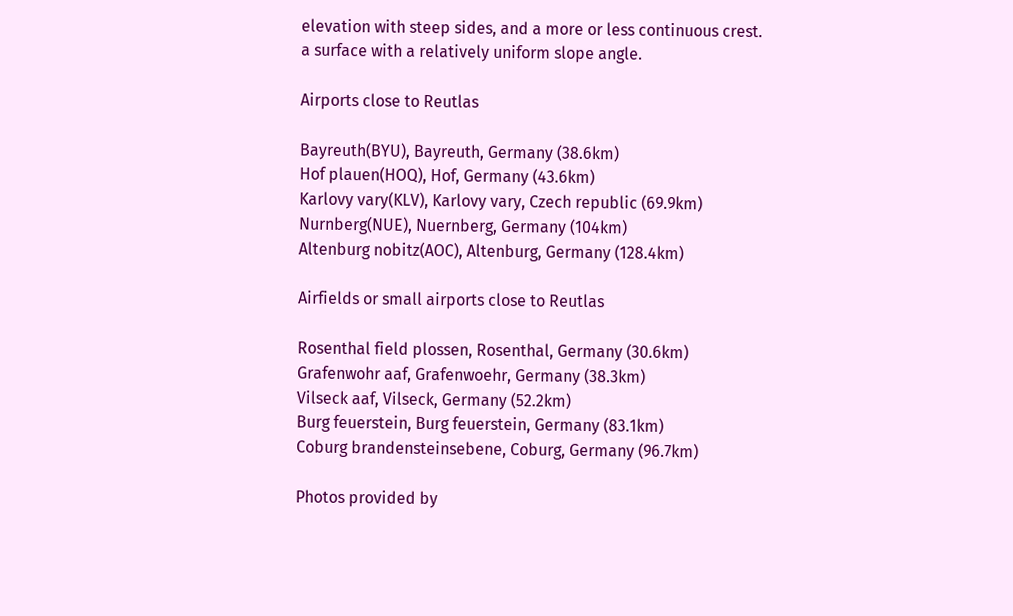elevation with steep sides, and a more or less continuous crest.
a surface with a relatively uniform slope angle.

Airports close to Reutlas

Bayreuth(BYU), Bayreuth, Germany (38.6km)
Hof plauen(HOQ), Hof, Germany (43.6km)
Karlovy vary(KLV), Karlovy vary, Czech republic (69.9km)
Nurnberg(NUE), Nuernberg, Germany (104km)
Altenburg nobitz(AOC), Altenburg, Germany (128.4km)

Airfields or small airports close to Reutlas

Rosenthal field plossen, Rosenthal, Germany (30.6km)
Grafenwohr aaf, Grafenwoehr, Germany (38.3km)
Vilseck aaf, Vilseck, Germany (52.2km)
Burg feuerstein, Burg feuerstein, Germany (83.1km)
Coburg brandensteinsebene, Coburg, Germany (96.7km)

Photos provided by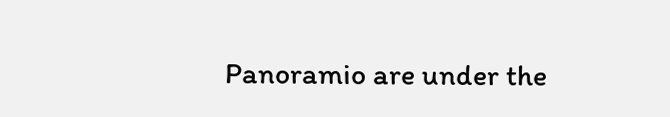Panoramio are under the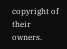copyright of their owners.